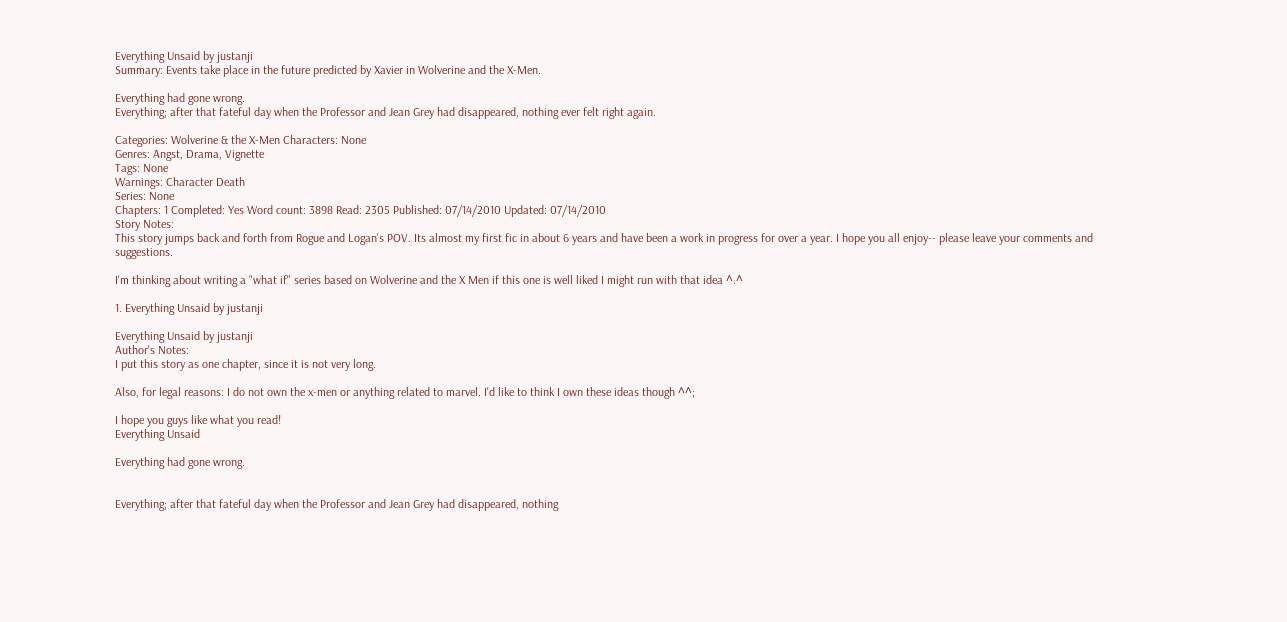Everything Unsaid by justanji
Summary: Events take place in the future predicted by Xavier in Wolverine and the X-Men.

Everything had gone wrong.
Everything; after that fateful day when the Professor and Jean Grey had disappeared, nothing ever felt right again.

Categories: Wolverine & the X-Men Characters: None
Genres: Angst, Drama, Vignette
Tags: None
Warnings: Character Death
Series: None
Chapters: 1 Completed: Yes Word count: 3898 Read: 2305 Published: 07/14/2010 Updated: 07/14/2010
Story Notes:
This story jumps back and forth from Rogue and Logan's POV. Its almost my first fic in about 6 years and have been a work in progress for over a year. I hope you all enjoy-- please leave your comments and suggestions.

I'm thinking about writing a "what if" series based on Wolverine and the X Men if this one is well liked I might run with that idea ^.^

1. Everything Unsaid by justanji

Everything Unsaid by justanji
Author's Notes:
I put this story as one chapter, since it is not very long.

Also, for legal reasons: I do not own the x-men or anything related to marvel. I'd like to think I own these ideas though ^^;

I hope you guys like what you read!
Everything Unsaid

Everything had gone wrong.


Everything; after that fateful day when the Professor and Jean Grey had disappeared, nothing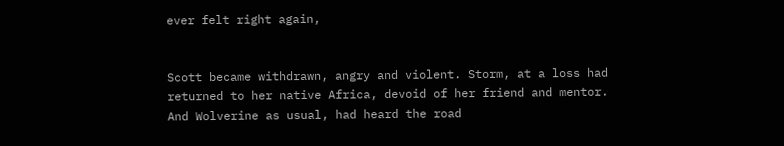ever felt right again,


Scott became withdrawn, angry and violent. Storm, at a loss had returned to her native Africa, devoid of her friend and mentor. And Wolverine as usual, had heard the road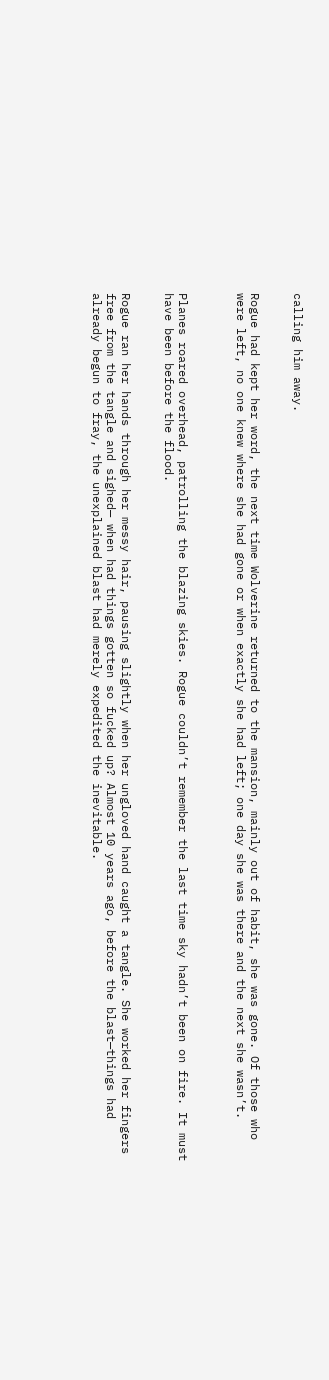calling him away.


Rogue had kept her word, the next time Wolverine returned to the mansion, mainly out of habit, she was gone. Of those who were left, no one knew where she had gone or when exactly she had left; one day she was there and the next she wasn’t.



Planes roared overhead, patrolling the blazing skies. Rogue couldn’t remember the last time sky hadn’t been on fire. It must have been before the flood.


Rogue ran her hands through her messy hair, pausing slightly when her ungloved hand caught a tangle. She worked her fingers free from the tangle and sighed— when had things gotten so fucked up? Almost 10 years ago, before the blast—things had already begun to fray, the unexplained blast had merely expedited the inevitable.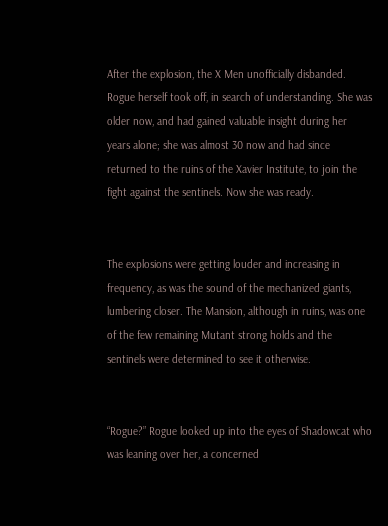After the explosion, the X Men unofficially disbanded. Rogue herself took off, in search of understanding. She was older now, and had gained valuable insight during her years alone; she was almost 30 now and had since returned to the ruins of the Xavier Institute, to join the fight against the sentinels. Now she was ready.


The explosions were getting louder and increasing in frequency, as was the sound of the mechanized giants, lumbering closer. The Mansion, although in ruins, was one of the few remaining Mutant strong holds and the sentinels were determined to see it otherwise.


“Rogue?” Rogue looked up into the eyes of Shadowcat who was leaning over her, a concerned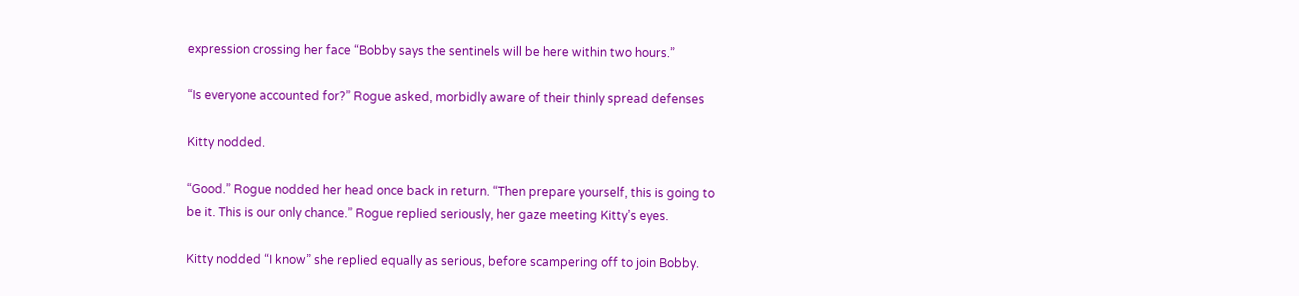expression crossing her face “Bobby says the sentinels will be here within two hours.”

“Is everyone accounted for?” Rogue asked, morbidly aware of their thinly spread defenses

Kitty nodded.

“Good.” Rogue nodded her head once back in return. “Then prepare yourself, this is going to be it. This is our only chance.” Rogue replied seriously, her gaze meeting Kitty’s eyes.

Kitty nodded “I know” she replied equally as serious, before scampering off to join Bobby.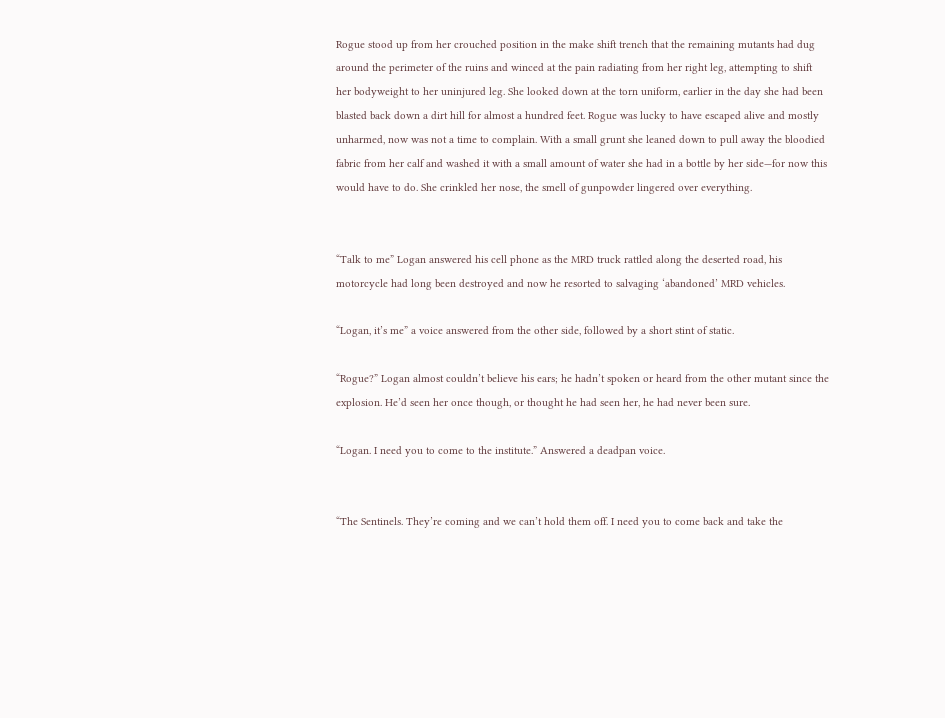Rogue stood up from her crouched position in the make shift trench that the remaining mutants had dug around the perimeter of the ruins and winced at the pain radiating from her right leg, attempting to shift her bodyweight to her uninjured leg. She looked down at the torn uniform, earlier in the day she had been blasted back down a dirt hill for almost a hundred feet. Rogue was lucky to have escaped alive and mostly unharmed, now was not a time to complain. With a small grunt she leaned down to pull away the bloodied fabric from her calf and washed it with a small amount of water she had in a bottle by her side—for now this would have to do. She crinkled her nose, the smell of gunpowder lingered over everything.


“Talk to me” Logan answered his cell phone as the MRD truck rattled along the deserted road, his motorcycle had long been destroyed and now he resorted to salvaging ‘abandoned’ MRD vehicles.

“Logan, it’s me” a voice answered from the other side, followed by a short stint of static.

“Rogue?” Logan almost couldn’t believe his ears; he hadn’t spoken or heard from the other mutant since the explosion. He’d seen her once though, or thought he had seen her, he had never been sure.

“Logan. I need you to come to the institute.” Answered a deadpan voice.


“The Sentinels. They’re coming and we can’t hold them off. I need you to come back and take the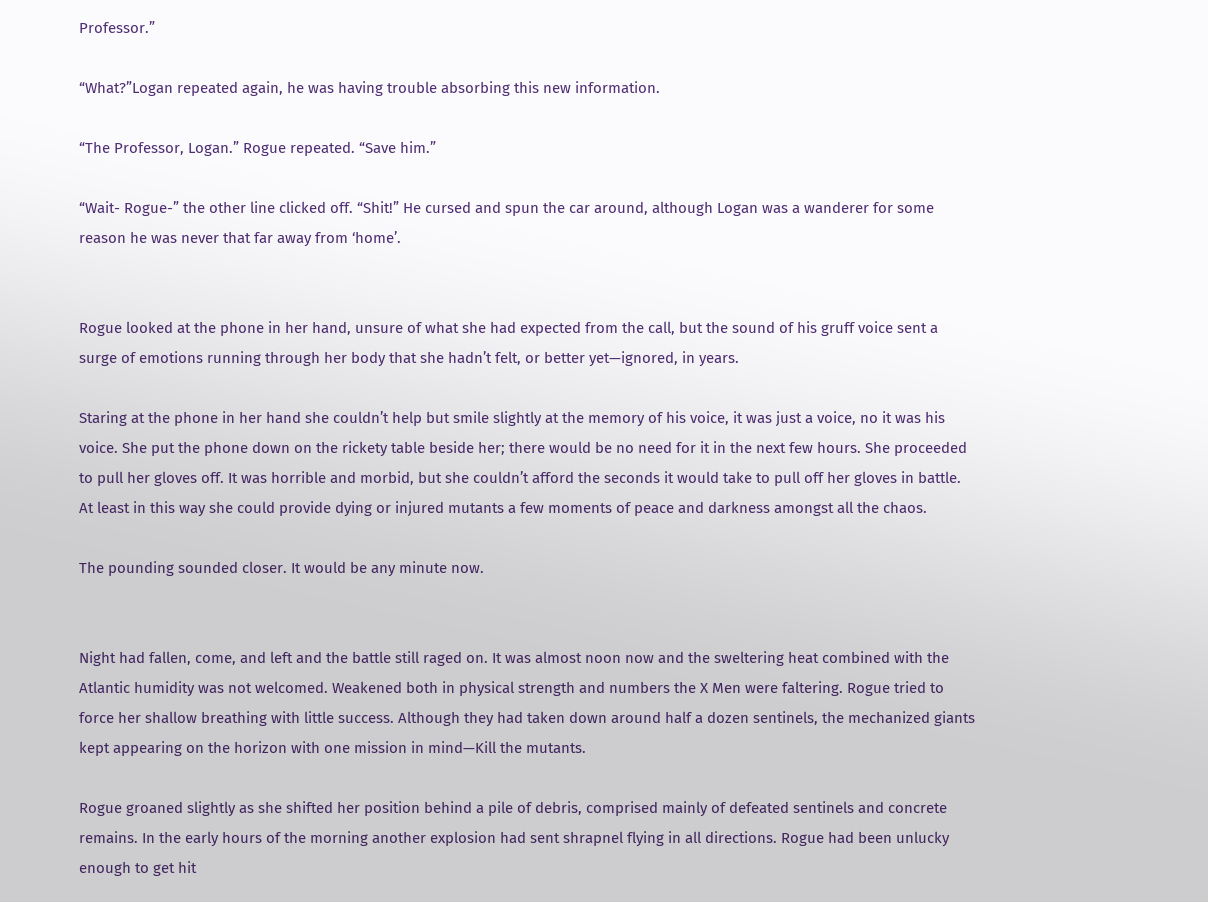Professor.”

“What?”Logan repeated again, he was having trouble absorbing this new information.

“The Professor, Logan.” Rogue repeated. “Save him.”

“Wait- Rogue-” the other line clicked off. “Shit!” He cursed and spun the car around, although Logan was a wanderer for some reason he was never that far away from ‘home’.


Rogue looked at the phone in her hand, unsure of what she had expected from the call, but the sound of his gruff voice sent a surge of emotions running through her body that she hadn’t felt, or better yet—ignored, in years.

Staring at the phone in her hand she couldn’t help but smile slightly at the memory of his voice, it was just a voice, no it was his voice. She put the phone down on the rickety table beside her; there would be no need for it in the next few hours. She proceeded to pull her gloves off. It was horrible and morbid, but she couldn’t afford the seconds it would take to pull off her gloves in battle. At least in this way she could provide dying or injured mutants a few moments of peace and darkness amongst all the chaos.

The pounding sounded closer. It would be any minute now.


Night had fallen, come, and left and the battle still raged on. It was almost noon now and the sweltering heat combined with the Atlantic humidity was not welcomed. Weakened both in physical strength and numbers the X Men were faltering. Rogue tried to force her shallow breathing with little success. Although they had taken down around half a dozen sentinels, the mechanized giants kept appearing on the horizon with one mission in mind—Kill the mutants.

Rogue groaned slightly as she shifted her position behind a pile of debris, comprised mainly of defeated sentinels and concrete remains. In the early hours of the morning another explosion had sent shrapnel flying in all directions. Rogue had been unlucky enough to get hit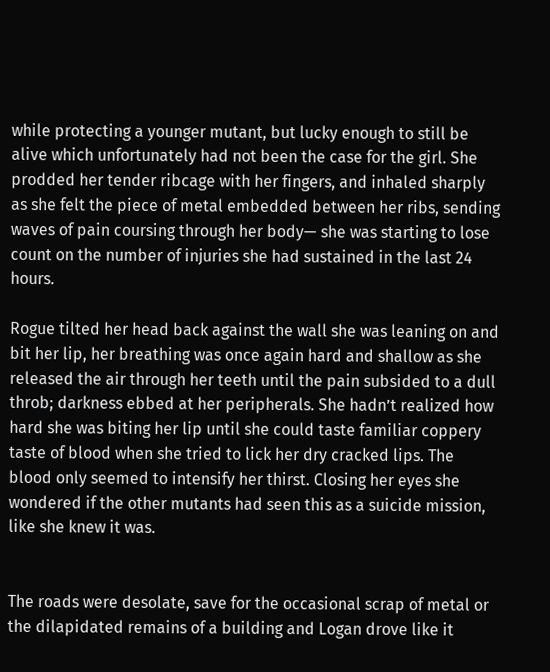while protecting a younger mutant, but lucky enough to still be alive which unfortunately had not been the case for the girl. She prodded her tender ribcage with her fingers, and inhaled sharply as she felt the piece of metal embedded between her ribs, sending waves of pain coursing through her body— she was starting to lose count on the number of injuries she had sustained in the last 24 hours.

Rogue tilted her head back against the wall she was leaning on and bit her lip, her breathing was once again hard and shallow as she released the air through her teeth until the pain subsided to a dull throb; darkness ebbed at her peripherals. She hadn’t realized how hard she was biting her lip until she could taste familiar coppery taste of blood when she tried to lick her dry cracked lips. The blood only seemed to intensify her thirst. Closing her eyes she wondered if the other mutants had seen this as a suicide mission, like she knew it was.


The roads were desolate, save for the occasional scrap of metal or the dilapidated remains of a building and Logan drove like it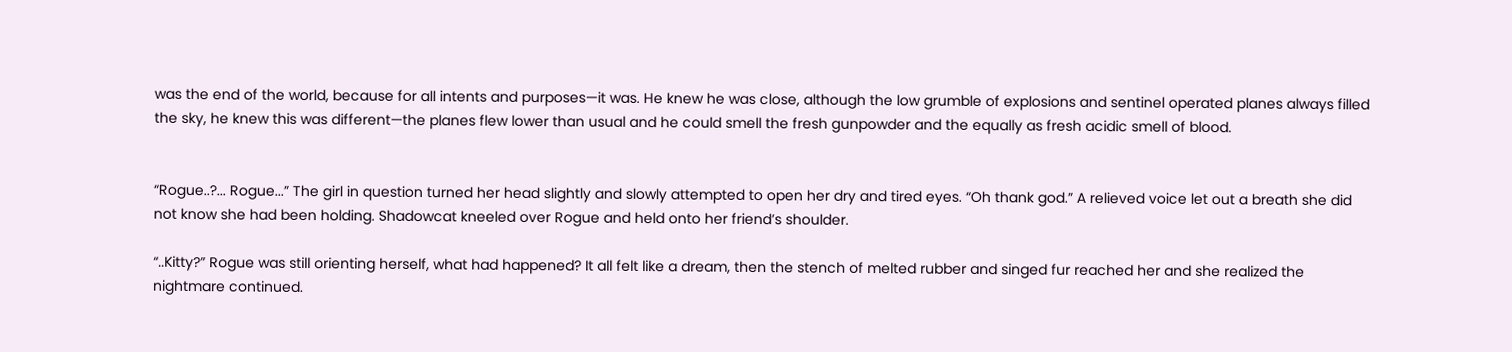was the end of the world, because for all intents and purposes—it was. He knew he was close, although the low grumble of explosions and sentinel operated planes always filled the sky, he knew this was different—the planes flew lower than usual and he could smell the fresh gunpowder and the equally as fresh acidic smell of blood.


“Rogue..?... Rogue...” The girl in question turned her head slightly and slowly attempted to open her dry and tired eyes. “Oh thank god.” A relieved voice let out a breath she did not know she had been holding. Shadowcat kneeled over Rogue and held onto her friend’s shoulder.

“..Kitty?” Rogue was still orienting herself, what had happened? It all felt like a dream, then the stench of melted rubber and singed fur reached her and she realized the nightmare continued.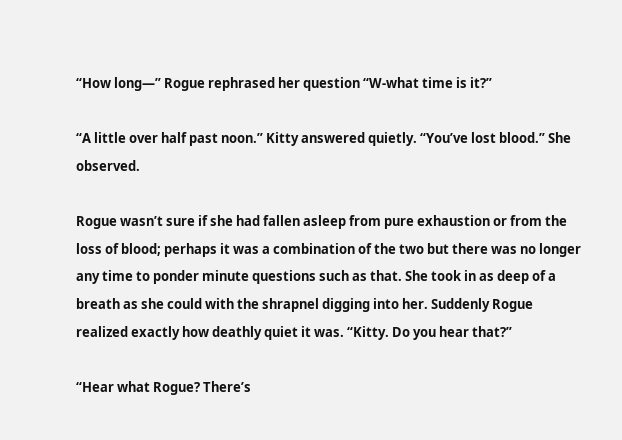“How long—” Rogue rephrased her question “W-what time is it?”

“A little over half past noon.” Kitty answered quietly. “You’ve lost blood.” She observed.

Rogue wasn’t sure if she had fallen asleep from pure exhaustion or from the loss of blood; perhaps it was a combination of the two but there was no longer any time to ponder minute questions such as that. She took in as deep of a breath as she could with the shrapnel digging into her. Suddenly Rogue realized exactly how deathly quiet it was. “Kitty. Do you hear that?”

“Hear what Rogue? There’s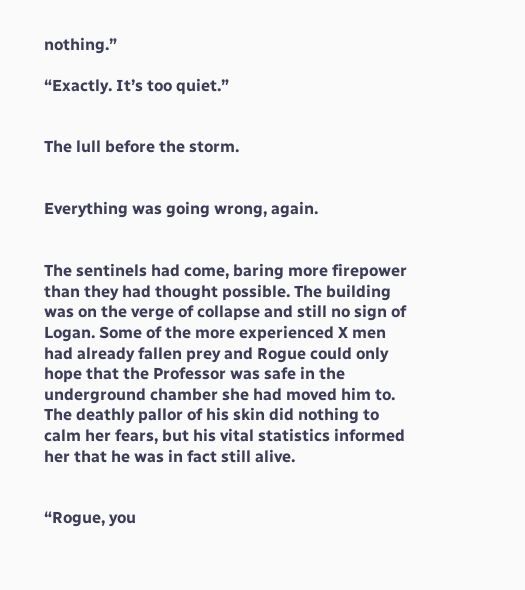nothing.”

“Exactly. It’s too quiet.”


The lull before the storm.


Everything was going wrong, again.


The sentinels had come, baring more firepower than they had thought possible. The building was on the verge of collapse and still no sign of Logan. Some of the more experienced X men had already fallen prey and Rogue could only hope that the Professor was safe in the underground chamber she had moved him to. The deathly pallor of his skin did nothing to calm her fears, but his vital statistics informed her that he was in fact still alive.


“Rogue, you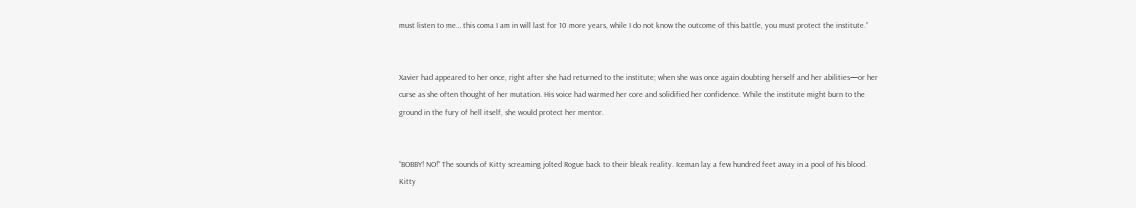must listen to me… this coma I am in will last for 10 more years, while I do not know the outcome of this battle, you must protect the institute.”


Xavier had appeared to her once, right after she had returned to the institute; when she was once again doubting herself and her abilities—or her curse as she often thought of her mutation. His voice had warmed her core and solidified her confidence. While the institute might burn to the ground in the fury of hell itself, she would protect her mentor.


“BOBBY! NO!” The sounds of Kitty screaming jolted Rogue back to their bleak reality. Iceman lay a few hundred feet away in a pool of his blood.  Kitty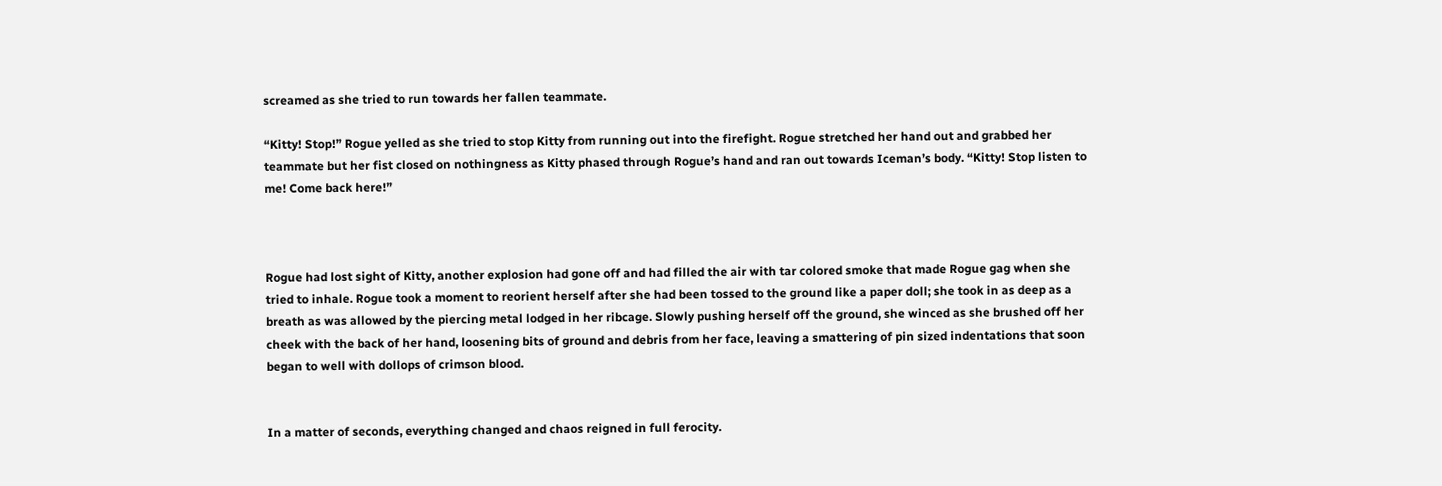screamed as she tried to run towards her fallen teammate.

“Kitty! Stop!” Rogue yelled as she tried to stop Kitty from running out into the firefight. Rogue stretched her hand out and grabbed her teammate but her fist closed on nothingness as Kitty phased through Rogue’s hand and ran out towards Iceman’s body. “Kitty! Stop listen to me! Come back here!”



Rogue had lost sight of Kitty, another explosion had gone off and had filled the air with tar colored smoke that made Rogue gag when she tried to inhale. Rogue took a moment to reorient herself after she had been tossed to the ground like a paper doll; she took in as deep as a breath as was allowed by the piercing metal lodged in her ribcage. Slowly pushing herself off the ground, she winced as she brushed off her cheek with the back of her hand, loosening bits of ground and debris from her face, leaving a smattering of pin sized indentations that soon began to well with dollops of crimson blood.


In a matter of seconds, everything changed and chaos reigned in full ferocity.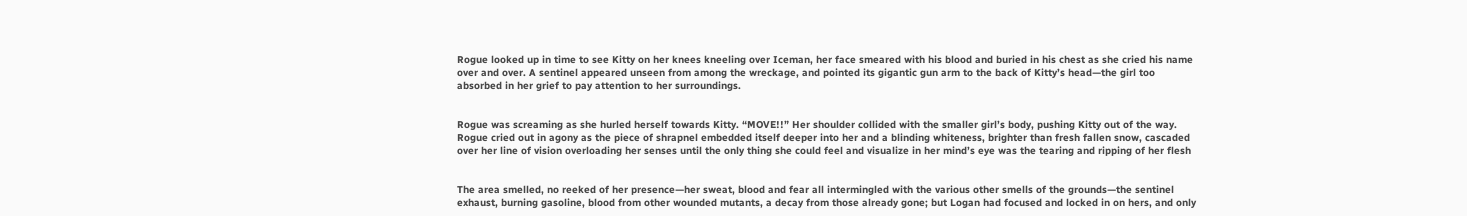Rogue looked up in time to see Kitty on her knees kneeling over Iceman, her face smeared with his blood and buried in his chest as she cried his name over and over. A sentinel appeared unseen from among the wreckage, and pointed its gigantic gun arm to the back of Kitty’s head—the girl too absorbed in her grief to pay attention to her surroundings.


Rogue was screaming as she hurled herself towards Kitty. “MOVE!!” Her shoulder collided with the smaller girl’s body, pushing Kitty out of the way. Rogue cried out in agony as the piece of shrapnel embedded itself deeper into her and a blinding whiteness, brighter than fresh fallen snow, cascaded over her line of vision overloading her senses until the only thing she could feel and visualize in her mind’s eye was the tearing and ripping of her flesh


The area smelled, no reeked of her presence—her sweat, blood and fear all intermingled with the various other smells of the grounds—the sentinel exhaust, burning gasoline, blood from other wounded mutants, a decay from those already gone; but Logan had focused and locked in on hers, and only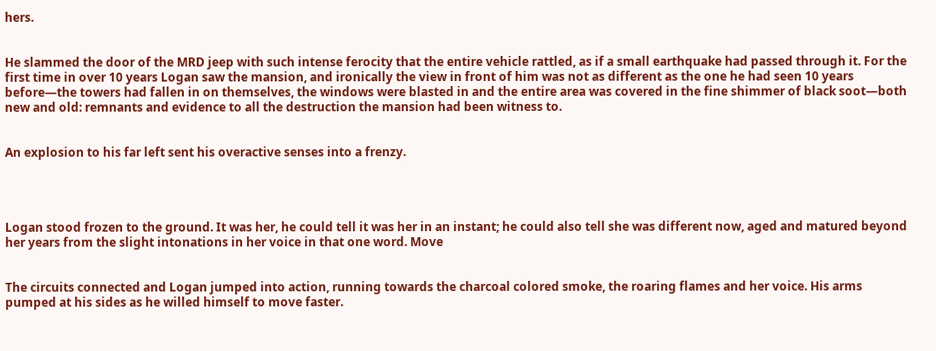hers.


He slammed the door of the MRD jeep with such intense ferocity that the entire vehicle rattled, as if a small earthquake had passed through it. For the first time in over 10 years Logan saw the mansion, and ironically the view in front of him was not as different as the one he had seen 10 years before—the towers had fallen in on themselves, the windows were blasted in and the entire area was covered in the fine shimmer of black soot—both new and old: remnants and evidence to all the destruction the mansion had been witness to.


An explosion to his far left sent his overactive senses into a frenzy.




Logan stood frozen to the ground. It was her, he could tell it was her in an instant; he could also tell she was different now, aged and matured beyond her years from the slight intonations in her voice in that one word. Move


The circuits connected and Logan jumped into action, running towards the charcoal colored smoke, the roaring flames and her voice. His arms pumped at his sides as he willed himself to move faster.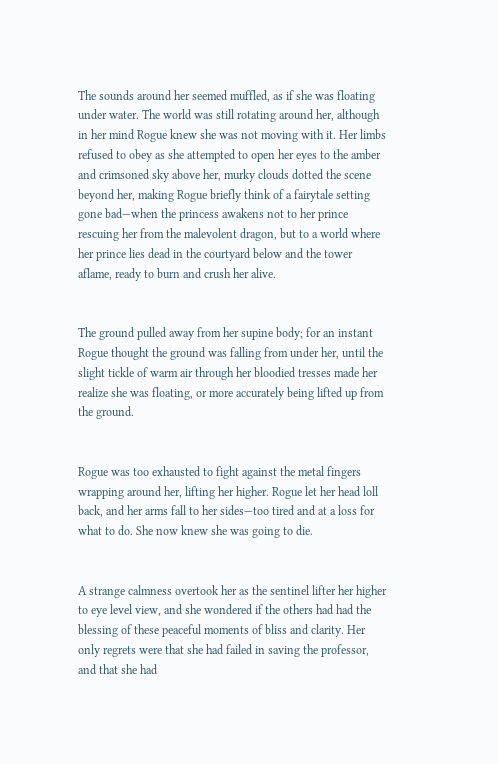The sounds around her seemed muffled, as if she was floating under water. The world was still rotating around her, although in her mind Rogue knew she was not moving with it. Her limbs refused to obey as she attempted to open her eyes to the amber and crimsoned sky above her, murky clouds dotted the scene beyond her, making Rogue briefly think of a fairytale setting gone bad—when the princess awakens not to her prince rescuing her from the malevolent dragon, but to a world where her prince lies dead in the courtyard below and the tower aflame, ready to burn and crush her alive.


The ground pulled away from her supine body; for an instant Rogue thought the ground was falling from under her, until the slight tickle of warm air through her bloodied tresses made her realize she was floating, or more accurately being lifted up from the ground.


Rogue was too exhausted to fight against the metal fingers wrapping around her, lifting her higher. Rogue let her head loll back, and her arms fall to her sides—too tired and at a loss for what to do. She now knew she was going to die.


A strange calmness overtook her as the sentinel lifter her higher to eye level view, and she wondered if the others had had the blessing of these peaceful moments of bliss and clarity. Her only regrets were that she had failed in saving the professor, and that she had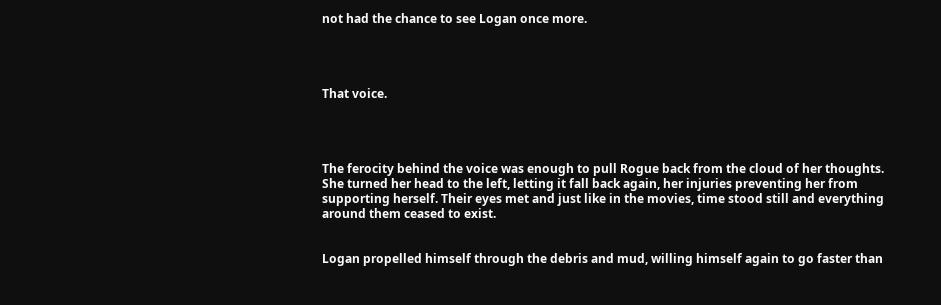not had the chance to see Logan once more.




That voice.




The ferocity behind the voice was enough to pull Rogue back from the cloud of her thoughts. She turned her head to the left, letting it fall back again, her injuries preventing her from supporting herself. Their eyes met and just like in the movies, time stood still and everything around them ceased to exist.


Logan propelled himself through the debris and mud, willing himself again to go faster than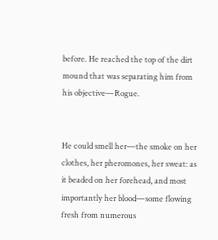before. He reached the top of the dirt mound that was separating him from his objective—Rogue.


He could smell her—the smoke on her clothes, her pheromones, her sweat: as it beaded on her forehead, and most importantly her blood—some flowing fresh from numerous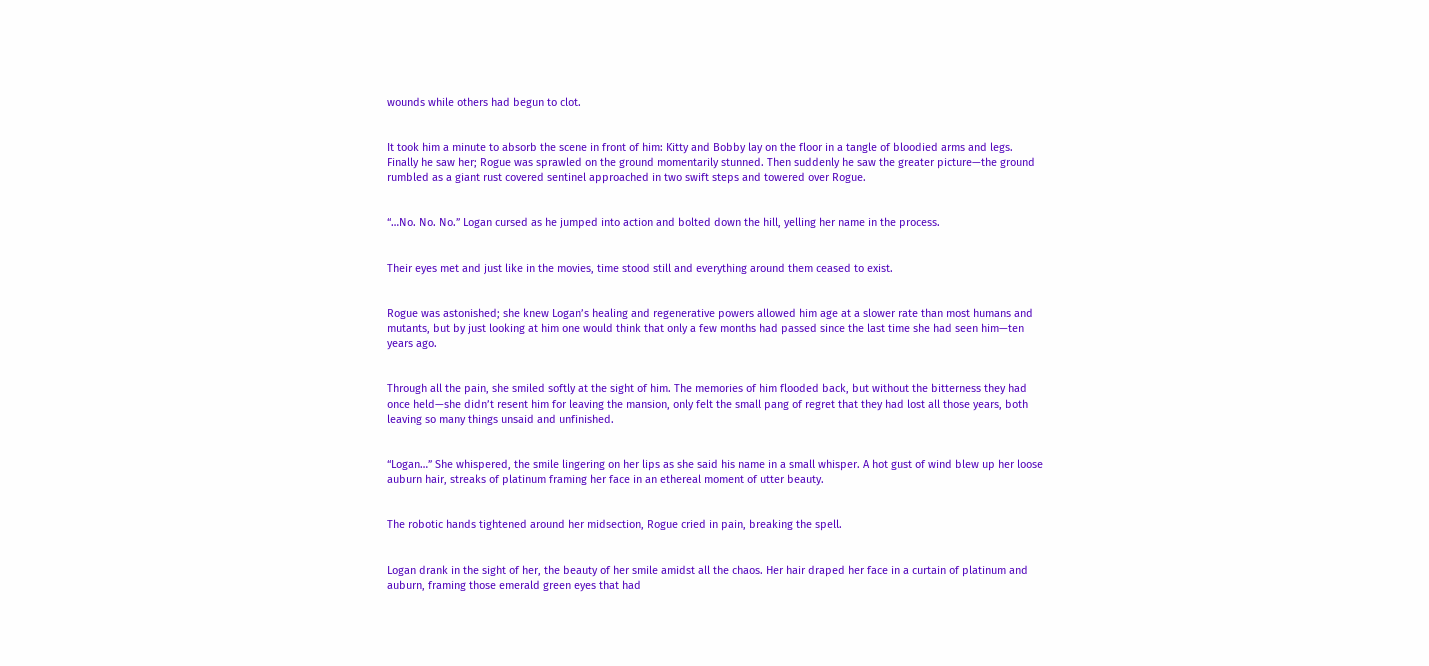wounds while others had begun to clot.


It took him a minute to absorb the scene in front of him: Kitty and Bobby lay on the floor in a tangle of bloodied arms and legs. Finally he saw her; Rogue was sprawled on the ground momentarily stunned. Then suddenly he saw the greater picture—the ground rumbled as a giant rust covered sentinel approached in two swift steps and towered over Rogue.


“…No. No. No.” Logan cursed as he jumped into action and bolted down the hill, yelling her name in the process.


Their eyes met and just like in the movies, time stood still and everything around them ceased to exist.


Rogue was astonished; she knew Logan’s healing and regenerative powers allowed him age at a slower rate than most humans and mutants, but by just looking at him one would think that only a few months had passed since the last time she had seen him—ten years ago.


Through all the pain, she smiled softly at the sight of him. The memories of him flooded back, but without the bitterness they had once held—she didn’t resent him for leaving the mansion, only felt the small pang of regret that they had lost all those years, both leaving so many things unsaid and unfinished.


“Logan…” She whispered, the smile lingering on her lips as she said his name in a small whisper. A hot gust of wind blew up her loose auburn hair, streaks of platinum framing her face in an ethereal moment of utter beauty.


The robotic hands tightened around her midsection, Rogue cried in pain, breaking the spell.


Logan drank in the sight of her, the beauty of her smile amidst all the chaos. Her hair draped her face in a curtain of platinum and auburn, framing those emerald green eyes that had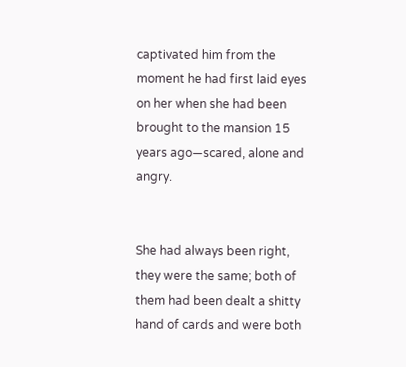captivated him from the moment he had first laid eyes on her when she had been brought to the mansion 15 years ago—scared, alone and angry.


She had always been right, they were the same; both of them had been dealt a shitty hand of cards and were both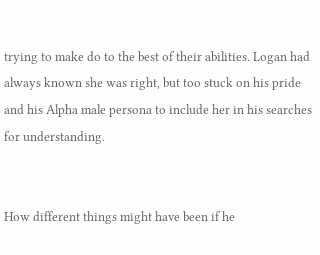trying to make do to the best of their abilities. Logan had always known she was right, but too stuck on his pride and his Alpha male persona to include her in his searches for understanding.


How different things might have been if he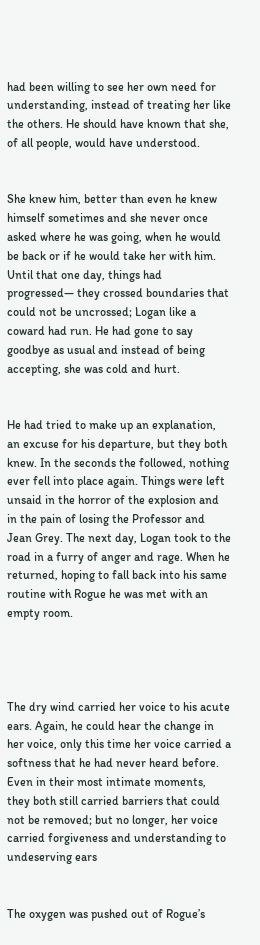had been willing to see her own need for understanding, instead of treating her like the others. He should have known that she, of all people, would have understood.


She knew him, better than even he knew himself sometimes and she never once asked where he was going, when he would be back or if he would take her with him. Until that one day, things had progressed— they crossed boundaries that could not be uncrossed; Logan like a coward had run. He had gone to say goodbye as usual and instead of being accepting, she was cold and hurt.


He had tried to make up an explanation, an excuse for his departure, but they both knew. In the seconds the followed, nothing ever fell into place again. Things were left unsaid in the horror of the explosion and in the pain of losing the Professor and Jean Grey. The next day, Logan took to the road in a furry of anger and rage. When he returned, hoping to fall back into his same routine with Rogue he was met with an empty room.




The dry wind carried her voice to his acute ears. Again, he could hear the change in her voice, only this time her voice carried a softness that he had never heard before. Even in their most intimate moments, they both still carried barriers that could not be removed; but no longer, her voice carried forgiveness and understanding to undeserving ears


The oxygen was pushed out of Rogue’s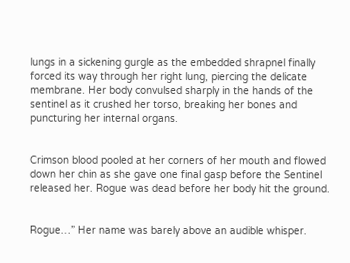lungs in a sickening gurgle as the embedded shrapnel finally forced its way through her right lung, piercing the delicate membrane. Her body convulsed sharply in the hands of the sentinel as it crushed her torso, breaking her bones and puncturing her internal organs.


Crimson blood pooled at her corners of her mouth and flowed down her chin as she gave one final gasp before the Sentinel released her. Rogue was dead before her body hit the ground.


Rogue…” Her name was barely above an audible whisper.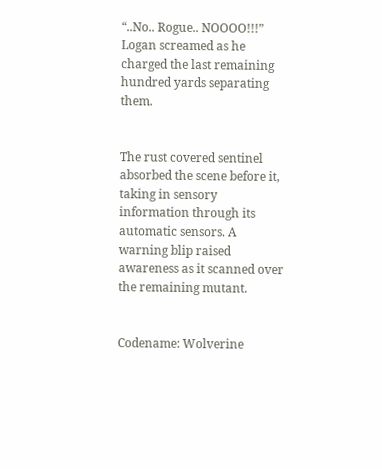“..No.. Rogue.. NOOOO!!!” Logan screamed as he charged the last remaining hundred yards separating them.


The rust covered sentinel absorbed the scene before it, taking in sensory information through its automatic sensors. A warning blip raised awareness as it scanned over the remaining mutant.


Codename: Wolverine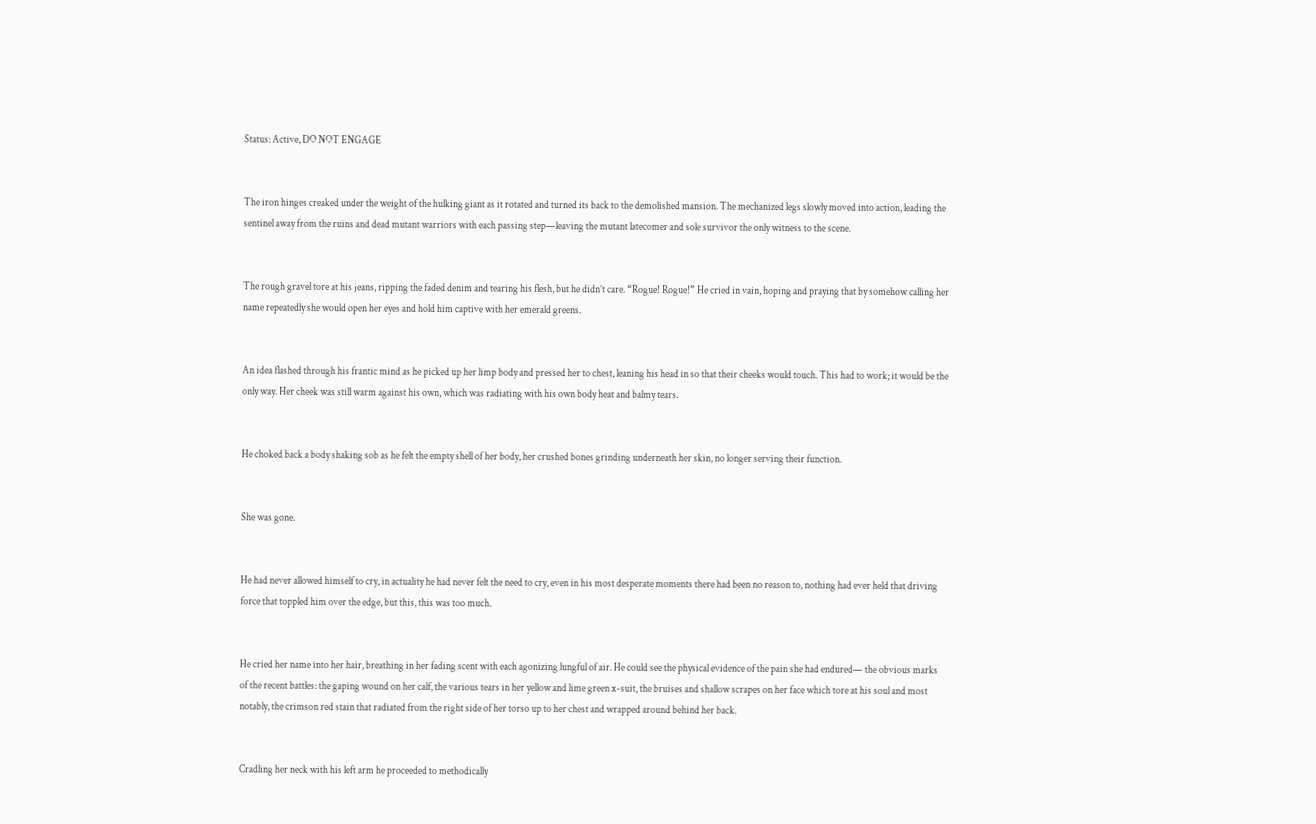Status: Active, DO NOT ENGAGE


The iron hinges creaked under the weight of the hulking giant as it rotated and turned its back to the demolished mansion. The mechanized legs slowly moved into action, leading the sentinel away from the ruins and dead mutant warriors with each passing step—leaving the mutant latecomer and sole survivor the only witness to the scene.


The rough gravel tore at his jeans, ripping the faded denim and tearing his flesh, but he didn’t care. “Rogue! Rogue!” He cried in vain, hoping and praying that by somehow calling her name repeatedly she would open her eyes and hold him captive with her emerald greens.


An idea flashed through his frantic mind as he picked up her limp body and pressed her to chest, leaning his head in so that their cheeks would touch. This had to work; it would be the only way. Her cheek was still warm against his own, which was radiating with his own body heat and balmy tears.


He choked back a body shaking sob as he felt the empty shell of her body, her crushed bones grinding underneath her skin, no longer serving their function.


She was gone.


He had never allowed himself to cry, in actuality he had never felt the need to cry, even in his most desperate moments there had been no reason to, nothing had ever held that driving force that toppled him over the edge, but this, this was too much.


He cried her name into her hair, breathing in her fading scent with each agonizing lungful of air. He could see the physical evidence of the pain she had endured— the obvious marks of the recent battles: the gaping wound on her calf, the various tears in her yellow and lime green x-suit, the bruises and shallow scrapes on her face which tore at his soul and most notably, the crimson red stain that radiated from the right side of her torso up to her chest and wrapped around behind her back.


Cradling her neck with his left arm he proceeded to methodically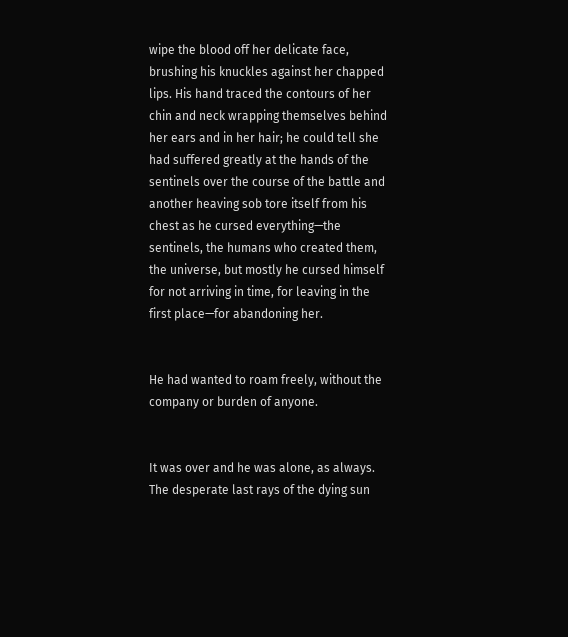wipe the blood off her delicate face, brushing his knuckles against her chapped lips. His hand traced the contours of her chin and neck wrapping themselves behind her ears and in her hair; he could tell she had suffered greatly at the hands of the sentinels over the course of the battle and another heaving sob tore itself from his chest as he cursed everything—the sentinels, the humans who created them, the universe, but mostly he cursed himself for not arriving in time, for leaving in the first place—for abandoning her.


He had wanted to roam freely, without the company or burden of anyone.


It was over and he was alone, as always. The desperate last rays of the dying sun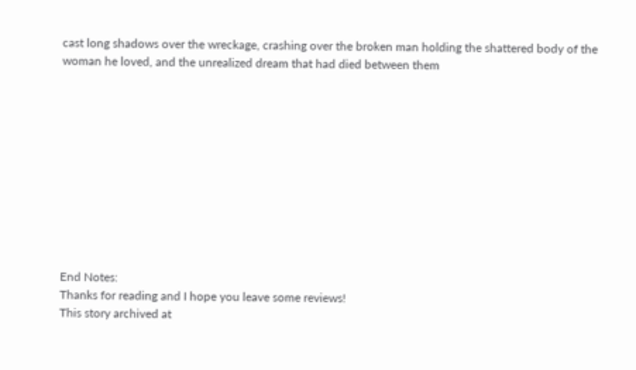cast long shadows over the wreckage, crashing over the broken man holding the shattered body of the woman he loved, and the unrealized dream that had died between them











End Notes:
Thanks for reading and I hope you leave some reviews!
This story archived at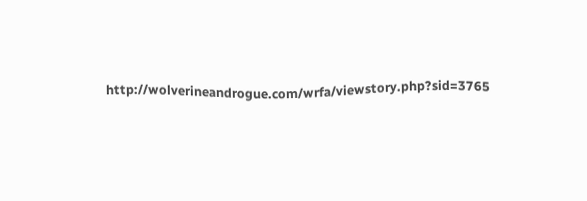http://wolverineandrogue.com/wrfa/viewstory.php?sid=3765